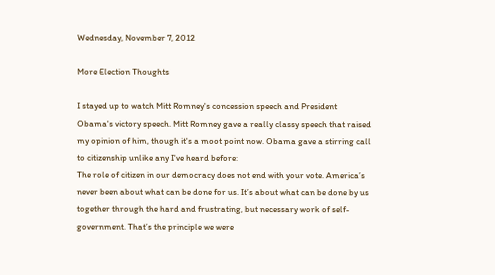Wednesday, November 7, 2012

More Election Thoughts

I stayed up to watch Mitt Romney's concession speech and President Obama's victory speech. Mitt Romney gave a really classy speech that raised my opinion of him, though it's a moot point now. Obama gave a stirring call to citizenship unlike any I've heard before:
The role of citizen in our democracy does not end with your vote. America’s never been about what can be done for us. It’s about what can be done by us together through the hard and frustrating, but necessary work of self-government. That’s the principle we were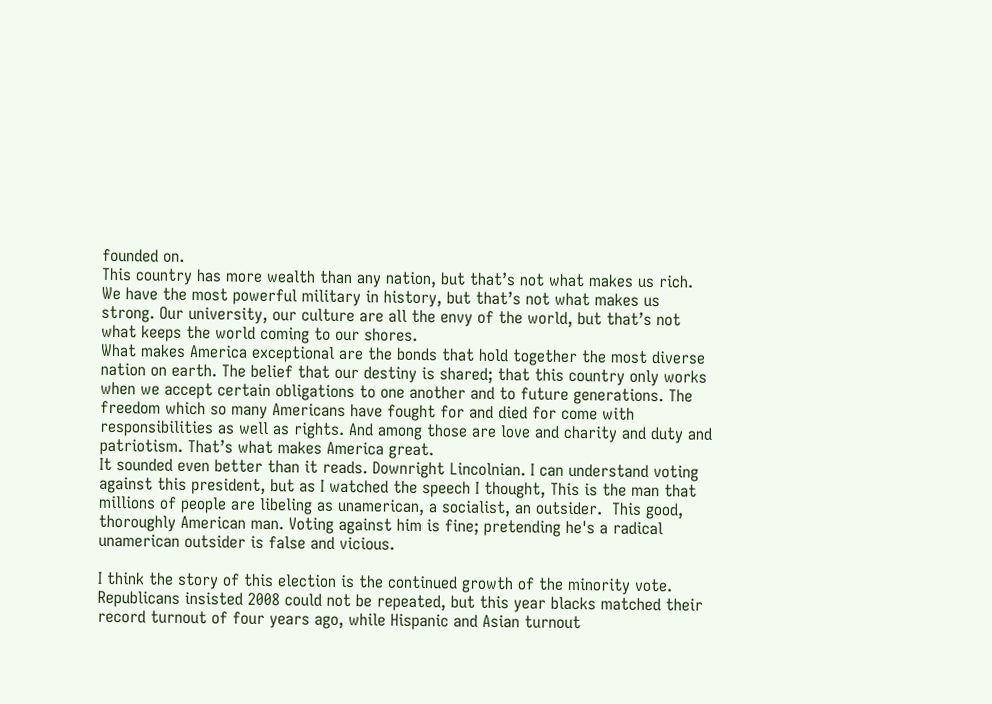founded on.
This country has more wealth than any nation, but that’s not what makes us rich. We have the most powerful military in history, but that’s not what makes us strong. Our university, our culture are all the envy of the world, but that’s not what keeps the world coming to our shores.
What makes America exceptional are the bonds that hold together the most diverse nation on earth. The belief that our destiny is shared; that this country only works when we accept certain obligations to one another and to future generations. The freedom which so many Americans have fought for and died for come with responsibilities as well as rights. And among those are love and charity and duty and patriotism. That’s what makes America great.
It sounded even better than it reads. Downright Lincolnian. I can understand voting against this president, but as I watched the speech I thought, This is the man that millions of people are libeling as unamerican, a socialist, an outsider.  This good, thoroughly American man. Voting against him is fine; pretending he's a radical unamerican outsider is false and vicious.

I think the story of this election is the continued growth of the minority vote. Republicans insisted 2008 could not be repeated, but this year blacks matched their record turnout of four years ago, while Hispanic and Asian turnout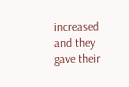increased and they gave their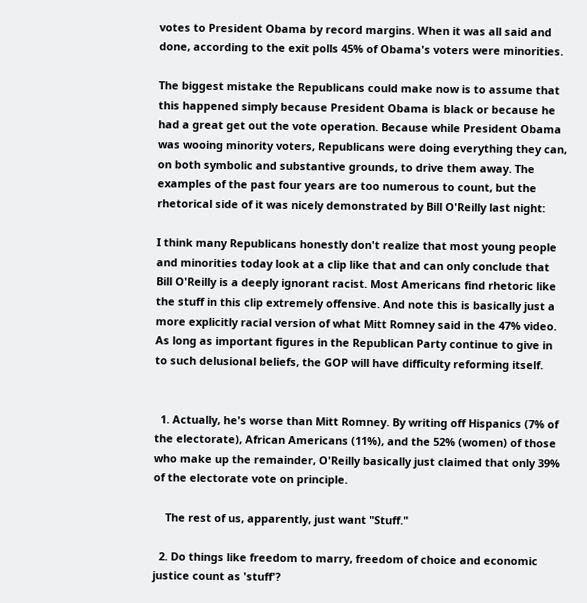votes to President Obama by record margins. When it was all said and done, according to the exit polls 45% of Obama's voters were minorities.

The biggest mistake the Republicans could make now is to assume that this happened simply because President Obama is black or because he had a great get out the vote operation. Because while President Obama was wooing minority voters, Republicans were doing everything they can, on both symbolic and substantive grounds, to drive them away. The examples of the past four years are too numerous to count, but the rhetorical side of it was nicely demonstrated by Bill O'Reilly last night:

I think many Republicans honestly don't realize that most young people and minorities today look at a clip like that and can only conclude that Bill O'Reilly is a deeply ignorant racist. Most Americans find rhetoric like the stuff in this clip extremely offensive. And note this is basically just a more explicitly racial version of what Mitt Romney said in the 47% video. As long as important figures in the Republican Party continue to give in to such delusional beliefs, the GOP will have difficulty reforming itself.


  1. Actually, he's worse than Mitt Romney. By writing off Hispanics (7% of the electorate), African Americans (11%), and the 52% (women) of those who make up the remainder, O'Reilly basically just claimed that only 39% of the electorate vote on principle.

    The rest of us, apparently, just want "Stuff."

  2. Do things like freedom to marry, freedom of choice and economic justice count as 'stuff'?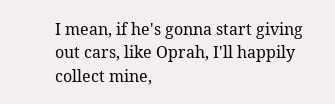I mean, if he's gonna start giving out cars, like Oprah, I'll happily collect mine,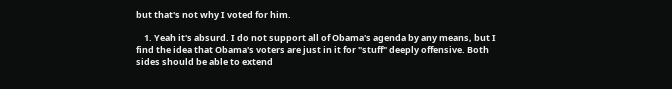but that's not why I voted for him.

    1. Yeah it's absurd. I do not support all of Obama's agenda by any means, but I find the idea that Obama's voters are just in it for "stuff" deeply offensive. Both sides should be able to extend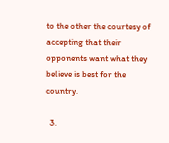to the other the courtesy of accepting that their opponents want what they believe is best for the country.

  3.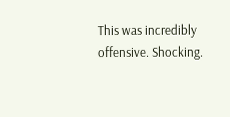This was incredibly offensive. Shocking.